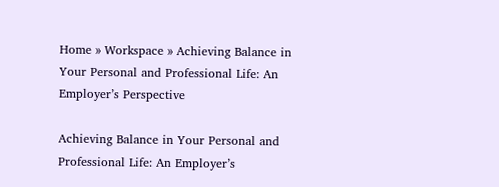Home » Workspace » Achieving Balance in Your Personal and Professional Life: An Employer’s Perspective

Achieving Balance in Your Personal and Professional Life: An Employer’s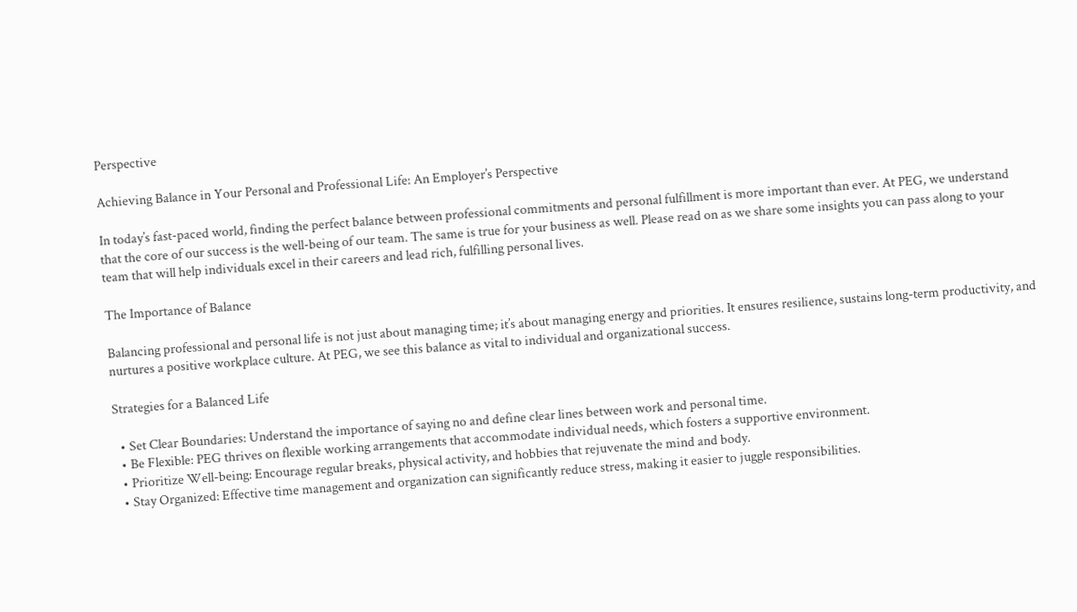Perspective

Achieving Balance in Your Personal and Professional Life: An Employer’s Perspective

In today’s fast-paced world, finding the perfect balance between professional commitments and personal fulfillment is more important than ever. At PEG, we understand that the core of our success is the well-being of our team. The same is true for your business as well. Please read on as we share some insights you can pass along to your team that will help individuals excel in their careers and lead rich, fulfilling personal lives.

The Importance of Balance

Balancing professional and personal life is not just about managing time; it’s about managing energy and priorities. It ensures resilience, sustains long-term productivity, and nurtures a positive workplace culture. At PEG, we see this balance as vital to individual and organizational success.

Strategies for a Balanced Life

  • Set Clear Boundaries: Understand the importance of saying no and define clear lines between work and personal time.
  • Be Flexible: PEG thrives on flexible working arrangements that accommodate individual needs, which fosters a supportive environment.
  • Prioritize Well-being: Encourage regular breaks, physical activity, and hobbies that rejuvenate the mind and body.
  • Stay Organized: Effective time management and organization can significantly reduce stress, making it easier to juggle responsibilities.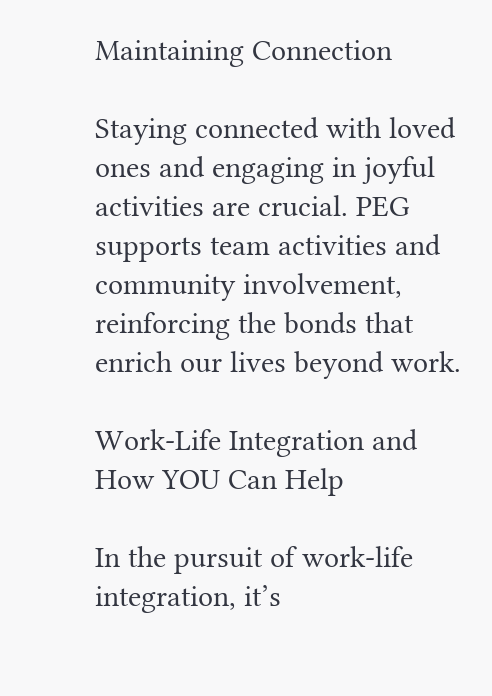Maintaining Connection

Staying connected with loved ones and engaging in joyful activities are crucial. PEG supports team activities and community involvement, reinforcing the bonds that enrich our lives beyond work.

Work-Life Integration and How YOU Can Help

In the pursuit of work-life integration, it’s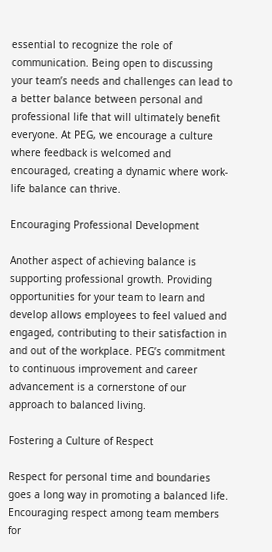essential to recognize the role of communication. Being open to discussing your team’s needs and challenges can lead to a better balance between personal and professional life that will ultimately benefit everyone. At PEG, we encourage a culture where feedback is welcomed and encouraged, creating a dynamic where work-life balance can thrive.

Encouraging Professional Development

Another aspect of achieving balance is supporting professional growth. Providing opportunities for your team to learn and develop allows employees to feel valued and engaged, contributing to their satisfaction in and out of the workplace. PEG’s commitment to continuous improvement and career advancement is a cornerstone of our approach to balanced living.

Fostering a Culture of Respect

Respect for personal time and boundaries goes a long way in promoting a balanced life. Encouraging respect among team members for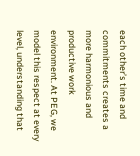each other’s time and commitments creates a more harmonious and productive work environment. At PEG, we model this respect at every level, understanding that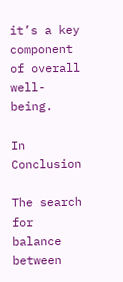it’s a key component of overall well-being.

In Conclusion

The search for balance between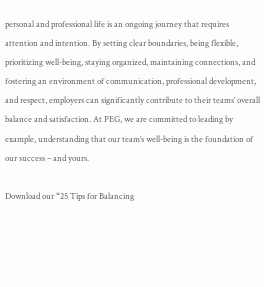personal and professional life is an ongoing journey that requires attention and intention. By setting clear boundaries, being flexible, prioritizing well-being, staying organized, maintaining connections, and fostering an environment of communication, professional development, and respect, employers can significantly contribute to their teams’ overall balance and satisfaction. At PEG, we are committed to leading by example, understanding that our team’s well-being is the foundation of our success – and yours.

Download our “25 Tips for Balancing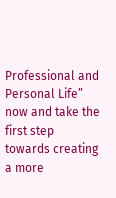Professional and Personal Life” now and take the first step towards creating a more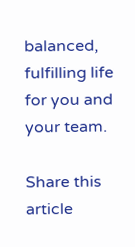balanced, fulfilling life for you and your team.

Share this article